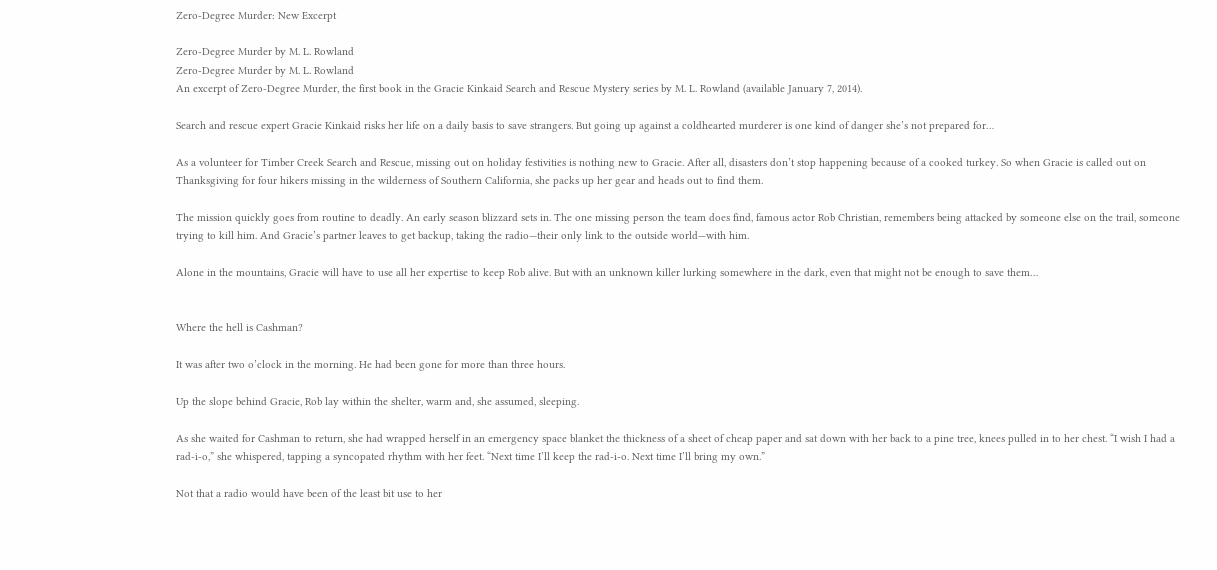Zero-Degree Murder: New Excerpt

Zero-Degree Murder by M. L. Rowland
Zero-Degree Murder by M. L. Rowland
An excerpt of Zero-Degree Murder, the first book in the Gracie Kinkaid Search and Rescue Mystery series by M. L. Rowland (available January 7, 2014).

Search and rescue expert Gracie Kinkaid risks her life on a daily basis to save strangers. But going up against a coldhearted murderer is one kind of danger she’s not prepared for…

As a volunteer for Timber Creek Search and Rescue, missing out on holiday festivities is nothing new to Gracie. After all, disasters don’t stop happening because of a cooked turkey. So when Gracie is called out on Thanksgiving for four hikers missing in the wilderness of Southern California, she packs up her gear and heads out to find them.

The mission quickly goes from routine to deadly. An early season blizzard sets in. The one missing person the team does find, famous actor Rob Christian, remembers being attacked by someone else on the trail, someone trying to kill him. And Gracie’s partner leaves to get backup, taking the radio—their only link to the outside world—with him.

Alone in the mountains, Gracie will have to use all her expertise to keep Rob alive. But with an unknown killer lurking somewhere in the dark, even that might not be enough to save them…


Where the hell is Cashman?

It was after two o’clock in the morning. He had been gone for more than three hours.

Up the slope behind Gracie, Rob lay within the shelter, warm and, she assumed, sleeping.

As she waited for Cashman to return, she had wrapped herself in an emergency space blanket the thickness of a sheet of cheap paper and sat down with her back to a pine tree, knees pulled in to her chest. “I wish I had a rad-i-o,” she whispered, tapping a syncopated rhythm with her feet. “Next time I’ll keep the rad-i-o. Next time I’ll bring my own.”

Not that a radio would have been of the least bit use to her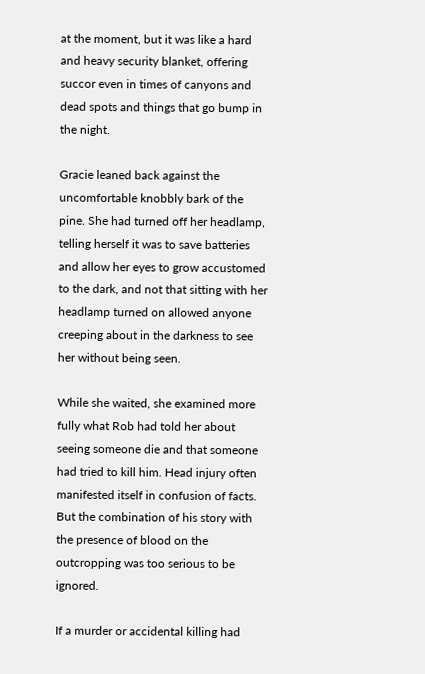at the moment, but it was like a hard and heavy security blanket, offering succor even in times of canyons and dead spots and things that go bump in the night.

Gracie leaned back against the uncomfortable knobbly bark of the pine. She had turned off her headlamp, telling herself it was to save batteries and allow her eyes to grow accustomed to the dark, and not that sitting with her headlamp turned on allowed anyone creeping about in the darkness to see her without being seen.

While she waited, she examined more fully what Rob had told her about seeing someone die and that someone had tried to kill him. Head injury often manifested itself in confusion of facts. But the combination of his story with the presence of blood on the outcropping was too serious to be ignored.

If a murder or accidental killing had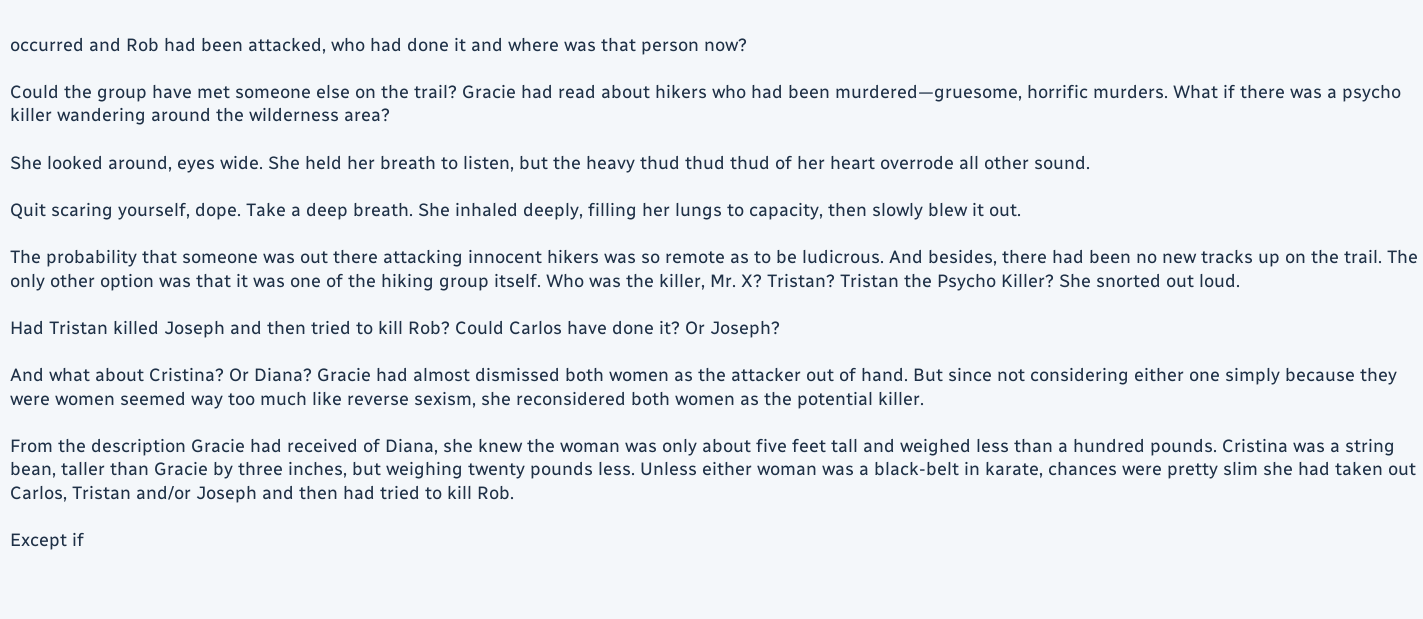occurred and Rob had been attacked, who had done it and where was that person now?

Could the group have met someone else on the trail? Gracie had read about hikers who had been murdered—gruesome, horrific murders. What if there was a psycho killer wandering around the wilderness area?

She looked around, eyes wide. She held her breath to listen, but the heavy thud thud thud of her heart overrode all other sound.

Quit scaring yourself, dope. Take a deep breath. She inhaled deeply, filling her lungs to capacity, then slowly blew it out.

The probability that someone was out there attacking innocent hikers was so remote as to be ludicrous. And besides, there had been no new tracks up on the trail. The only other option was that it was one of the hiking group itself. Who was the killer, Mr. X? Tristan? Tristan the Psycho Killer? She snorted out loud.

Had Tristan killed Joseph and then tried to kill Rob? Could Carlos have done it? Or Joseph?

And what about Cristina? Or Diana? Gracie had almost dismissed both women as the attacker out of hand. But since not considering either one simply because they were women seemed way too much like reverse sexism, she reconsidered both women as the potential killer.

From the description Gracie had received of Diana, she knew the woman was only about five feet tall and weighed less than a hundred pounds. Cristina was a string bean, taller than Gracie by three inches, but weighing twenty pounds less. Unless either woman was a black-belt in karate, chances were pretty slim she had taken out Carlos, Tristan and/or Joseph and then had tried to kill Rob.

Except if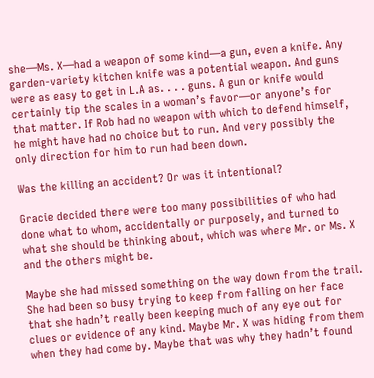she—Ms. X—had a weapon of some kind—a gun, even a knife. Any garden-variety kitchen knife was a potential weapon. And guns were as easy to get in L.A as. . . . guns. A gun or knife would certainly tip the scales in a woman’s favor—or anyone’s for that matter. If Rob had no weapon with which to defend himself, he might have had no choice but to run. And very possibly the only direction for him to run had been down.

Was the killing an accident? Or was it intentional?

Gracie decided there were too many possibilities of who had done what to whom, accidentally or purposely, and turned to what she should be thinking about, which was where Mr. or Ms. X and the others might be.

Maybe she had missed something on the way down from the trail. She had been so busy trying to keep from falling on her face that she hadn’t really been keeping much of any eye out for clues or evidence of any kind. Maybe Mr. X was hiding from them when they had come by. Maybe that was why they hadn’t found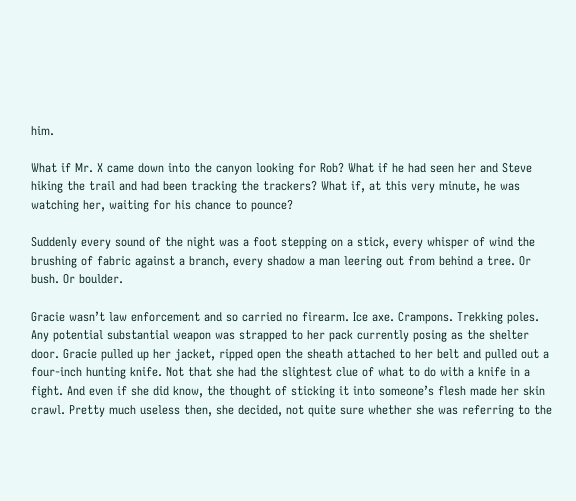him.

What if Mr. X came down into the canyon looking for Rob? What if he had seen her and Steve hiking the trail and had been tracking the trackers? What if, at this very minute, he was watching her, waiting for his chance to pounce?

Suddenly every sound of the night was a foot stepping on a stick, every whisper of wind the brushing of fabric against a branch, every shadow a man leering out from behind a tree. Or bush. Or boulder.

Gracie wasn’t law enforcement and so carried no firearm. Ice axe. Crampons. Trekking poles. Any potential substantial weapon was strapped to her pack currently posing as the shelter door. Gracie pulled up her jacket, ripped open the sheath attached to her belt and pulled out a four-inch hunting knife. Not that she had the slightest clue of what to do with a knife in a fight. And even if she did know, the thought of sticking it into someone’s flesh made her skin crawl. Pretty much useless then, she decided, not quite sure whether she was referring to the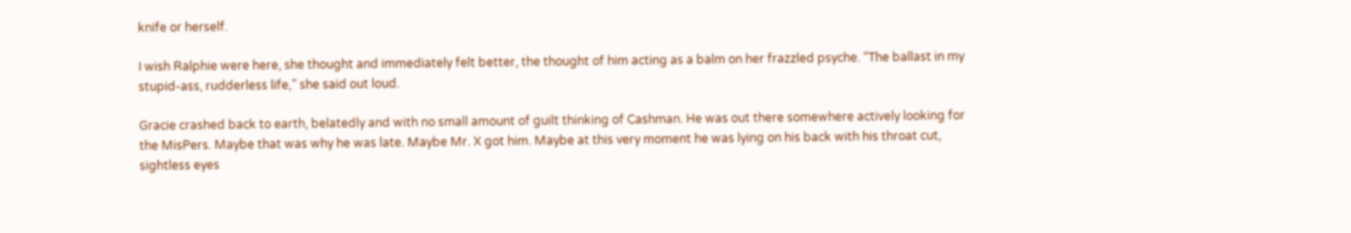knife or herself.

I wish Ralphie were here, she thought and immediately felt better, the thought of him acting as a balm on her frazzled psyche. “The ballast in my stupid-ass, rudderless life,” she said out loud.

Gracie crashed back to earth, belatedly and with no small amount of guilt thinking of Cashman. He was out there somewhere actively looking for the MisPers. Maybe that was why he was late. Maybe Mr. X got him. Maybe at this very moment he was lying on his back with his throat cut, sightless eyes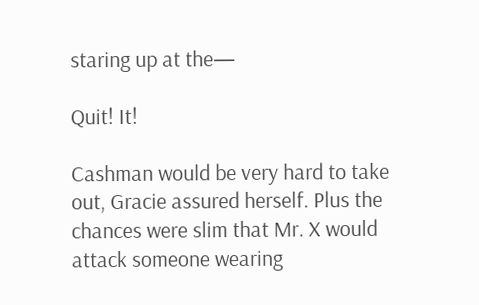staring up at the—

Quit! It!

Cashman would be very hard to take out, Gracie assured herself. Plus the chances were slim that Mr. X would attack someone wearing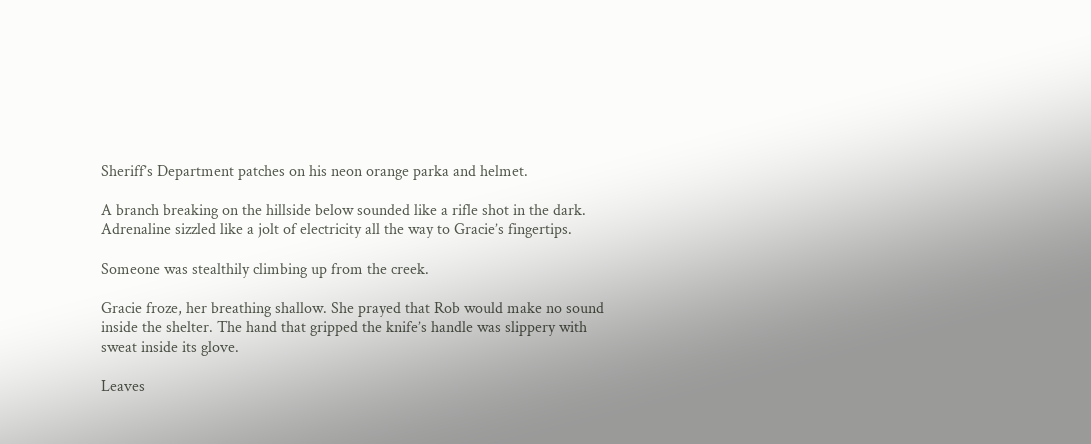Sheriff’s Department patches on his neon orange parka and helmet.

A branch breaking on the hillside below sounded like a rifle shot in the dark. Adrenaline sizzled like a jolt of electricity all the way to Gracie’s fingertips.

Someone was stealthily climbing up from the creek.

Gracie froze, her breathing shallow. She prayed that Rob would make no sound inside the shelter. The hand that gripped the knife’s handle was slippery with sweat inside its glove.

Leaves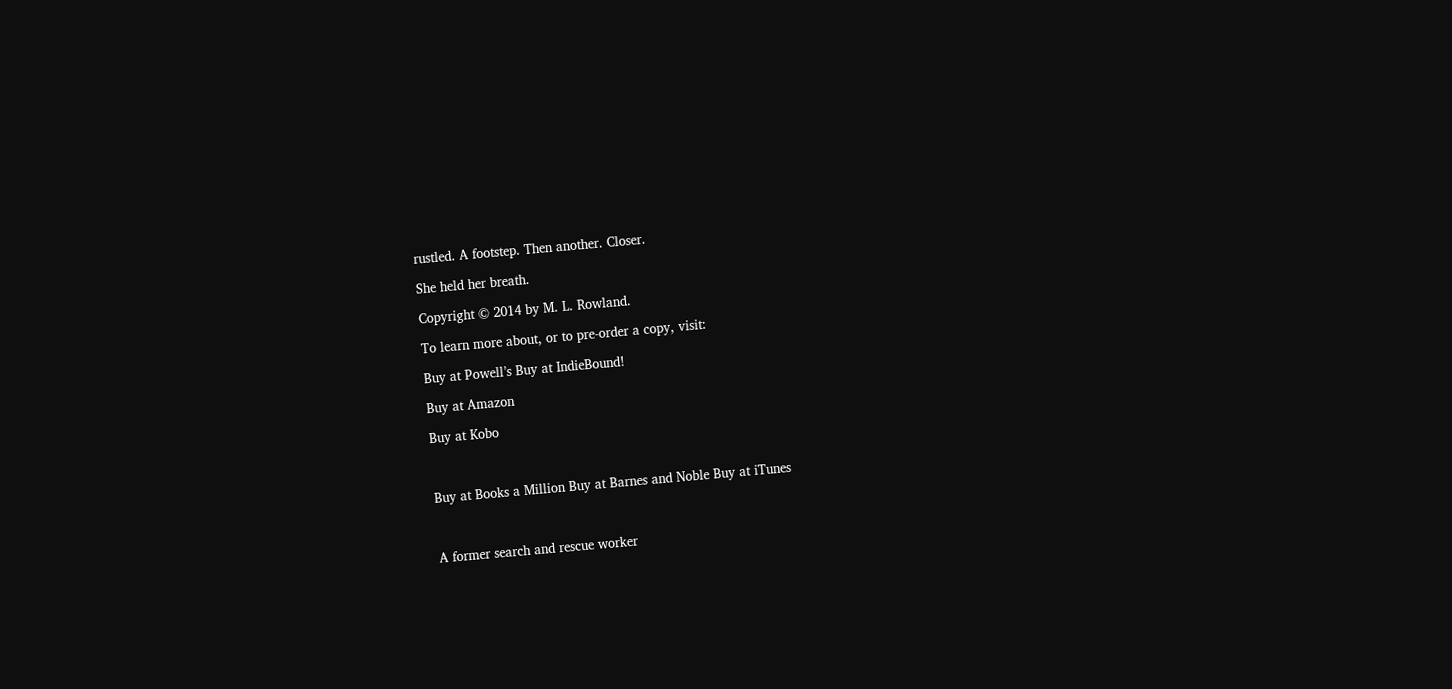rustled. A footstep. Then another. Closer.

She held her breath.

Copyright © 2014 by M. L. Rowland.

To learn more about, or to pre-order a copy, visit:

Buy at Powell’s Buy at IndieBound!

Buy at Amazon

Buy at Kobo



Buy at Books a Million Buy at Barnes and Noble Buy at iTunes



A former search and rescue worker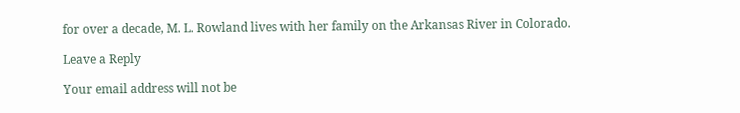for over a decade, M. L. Rowland lives with her family on the Arkansas River in Colorado.

Leave a Reply

Your email address will not be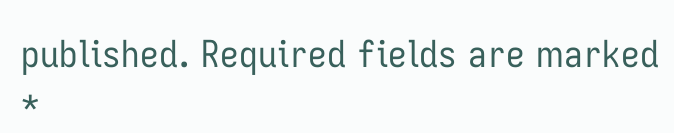published. Required fields are marked *